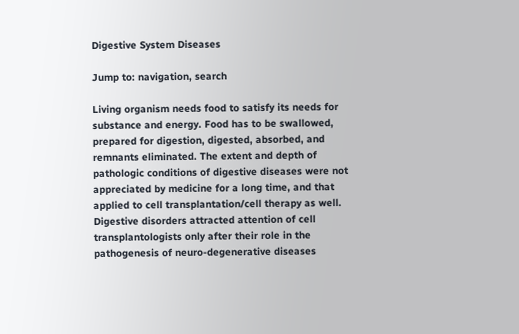Digestive System Diseases

Jump to: navigation, search

Living organism needs food to satisfy its needs for substance and energy. Food has to be swallowed, prepared for digestion, digested, absorbed, and remnants eliminated. The extent and depth of pathologic conditions of digestive diseases were not appreciated by medicine for a long time, and that applied to cell transplantation/cell therapy as well. Digestive disorders attracted attention of cell transplantologists only after their role in the pathogenesis of neuro-degenerative diseases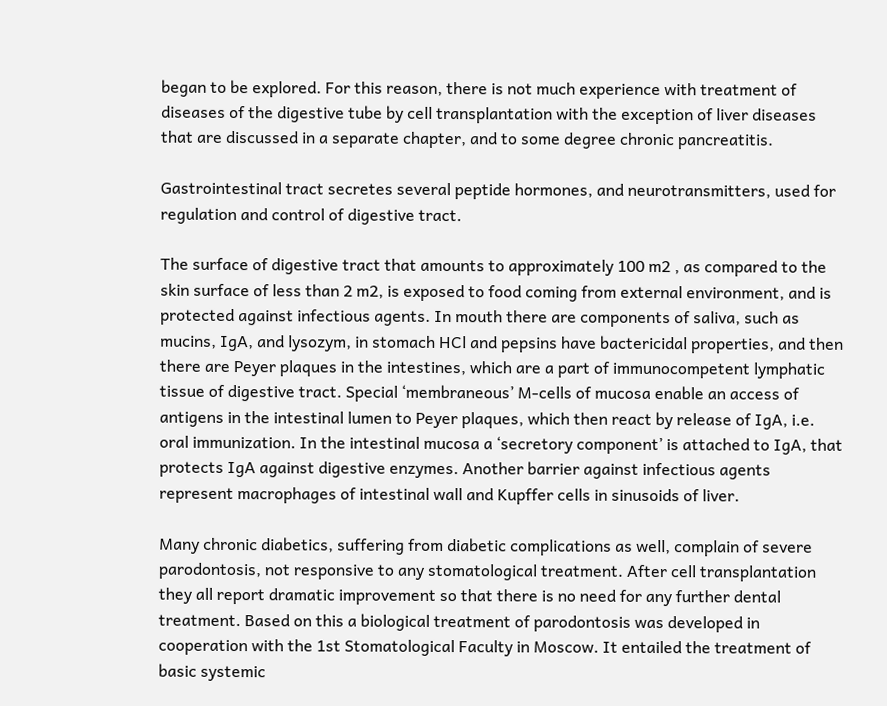began to be explored. For this reason, there is not much experience with treatment of diseases of the digestive tube by cell transplantation with the exception of liver diseases that are discussed in a separate chapter, and to some degree chronic pancreatitis.

Gastrointestinal tract secretes several peptide hormones, and neurotransmitters, used for regulation and control of digestive tract.

The surface of digestive tract that amounts to approximately 100 m2 , as compared to the skin surface of less than 2 m2, is exposed to food coming from external environment, and is protected against infectious agents. In mouth there are components of saliva, such as mucins, IgA, and lysozym, in stomach HCl and pepsins have bactericidal properties, and then there are Peyer plaques in the intestines, which are a part of immunocompetent lymphatic tissue of digestive tract. Special ‘membraneous’ M-cells of mucosa enable an access of antigens in the intestinal lumen to Peyer plaques, which then react by release of IgA, i.e. oral immunization. In the intestinal mucosa a ‘secretory component’ is attached to IgA, that protects IgA against digestive enzymes. Another barrier against infectious agents represent macrophages of intestinal wall and Kupffer cells in sinusoids of liver.

Many chronic diabetics, suffering from diabetic complications as well, complain of severe parodontosis, not responsive to any stomatological treatment. After cell transplantation they all report dramatic improvement so that there is no need for any further dental treatment. Based on this a biological treatment of parodontosis was developed in cooperation with the 1st Stomatological Faculty in Moscow. It entailed the treatment of basic systemic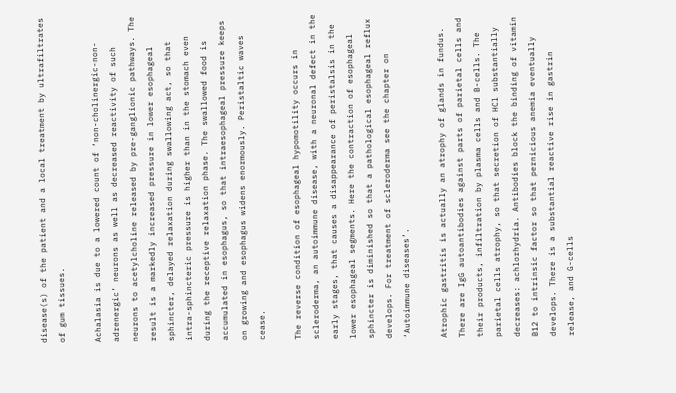disease(s) of the patient and a local treatment by ultrafiltrates of gum tissues.

Achalasia is due to a lowered count of ‘non-cholinergic-non-adrenergic’ neurons as well as decreased reactivity of such neurons to acetylcholine released by pre-ganglionic pathways. The result is a markedly increased pressure in lower esophageal sphincter, delayed relaxation during swallowing act, so that intra-sphincteric pressure is higher than in the stomach even during the receptive relaxation phase. The swallowed food is accumulated in esophagus, so that intraesophageal pressure keeps on growing and esophagus widens enormously. Peristaltic waves cease.

The reverse condition of esophageal hypomotility occurs in scleroderma, an autoimmune disease, with a neuronal defect in the early stages, that causes a disappearance of peristalsis in the lower esophageal segments. Here the contraction of esophageal sphincter is diminished so that a pathological esophageal reflux develops. For treatment of scleroderma see the chapter on ‘Autoimmune diseases’.

Atrophic gastritis is actually an atrophy of glands in fundus. There are IgG autoantibodies against parts of parietal cells and their products, infiltration by plasma cells and B-cells. The parietal cells atrophy, so that secretion of HCl substantially decreases: achlorhydria. Antibodies block the binding of vitamin B12 to intrinsic factor so that pernicious anemia eventually develops. There is a substantial reactive rise in gastrin release, and G-cells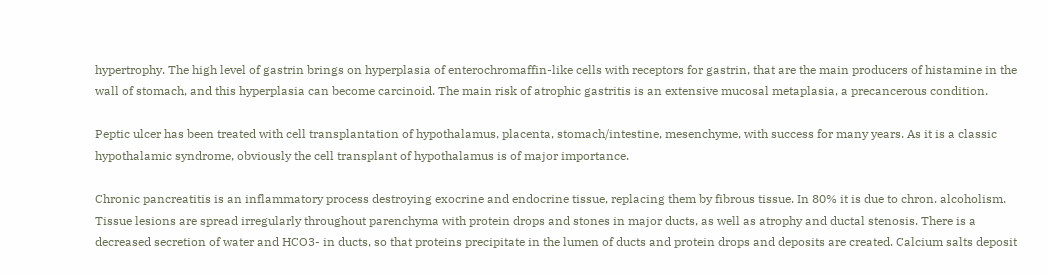hypertrophy. The high level of gastrin brings on hyperplasia of enterochromaffin-like cells with receptors for gastrin, that are the main producers of histamine in the wall of stomach, and this hyperplasia can become carcinoid. The main risk of atrophic gastritis is an extensive mucosal metaplasia, a precancerous condition.

Peptic ulcer has been treated with cell transplantation of hypothalamus, placenta, stomach/intestine, mesenchyme, with success for many years. As it is a classic hypothalamic syndrome, obviously the cell transplant of hypothalamus is of major importance.

Chronic pancreatitis is an inflammatory process destroying exocrine and endocrine tissue, replacing them by fibrous tissue. In 80% it is due to chron. alcoholism. Tissue lesions are spread irregularly throughout parenchyma with protein drops and stones in major ducts, as well as atrophy and ductal stenosis. There is a decreased secretion of water and HCO3- in ducts, so that proteins precipitate in the lumen of ducts and protein drops and deposits are created. Calcium salts deposit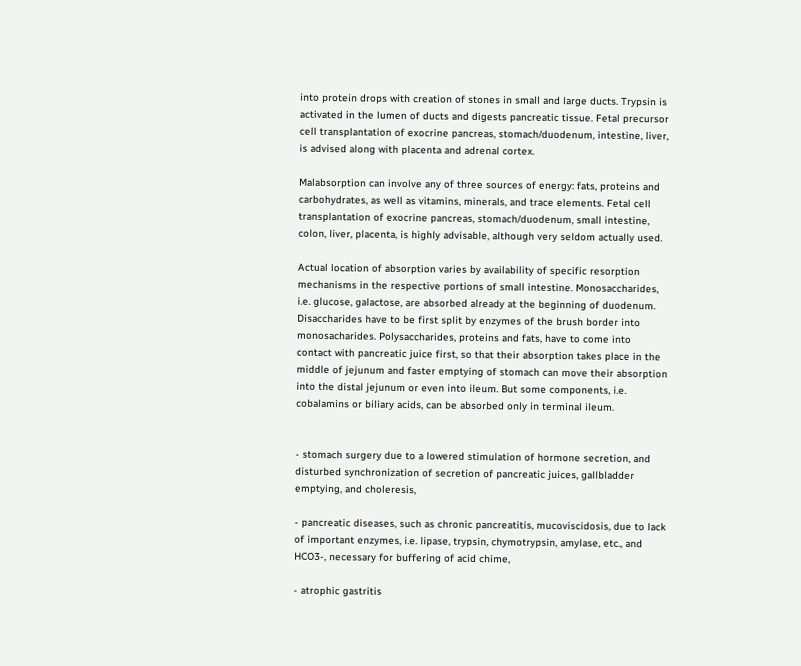into protein drops with creation of stones in small and large ducts. Trypsin is activated in the lumen of ducts and digests pancreatic tissue. Fetal precursor cell transplantation of exocrine pancreas, stomach/duodenum, intestine, liver, is advised along with placenta and adrenal cortex.

Malabsorption can involve any of three sources of energy: fats, proteins and carbohydrates, as well as vitamins, minerals, and trace elements. Fetal cell transplantation of exocrine pancreas, stomach/duodenum, small intestine, colon, liver, placenta, is highly advisable, although very seldom actually used.

Actual location of absorption varies by availability of specific resorption mechanisms in the respective portions of small intestine. Monosaccharides, i.e. glucose, galactose, are absorbed already at the beginning of duodenum. Disaccharides have to be first split by enzymes of the brush border into monosacharides. Polysaccharides, proteins and fats, have to come into contact with pancreatic juice first, so that their absorption takes place in the middle of jejunum and faster emptying of stomach can move their absorption into the distal jejunum or even into ileum. But some components, i.e. cobalamins or biliary acids, can be absorbed only in terminal ileum.


- stomach surgery due to a lowered stimulation of hormone secretion, and disturbed synchronization of secretion of pancreatic juices, gallbladder emptying, and choleresis,

- pancreatic diseases, such as chronic pancreatitis, mucoviscidosis, due to lack of important enzymes, i.e. lipase, trypsin, chymotrypsin, amylase, etc., and HCO3-, necessary for buffering of acid chime,

- atrophic gastritis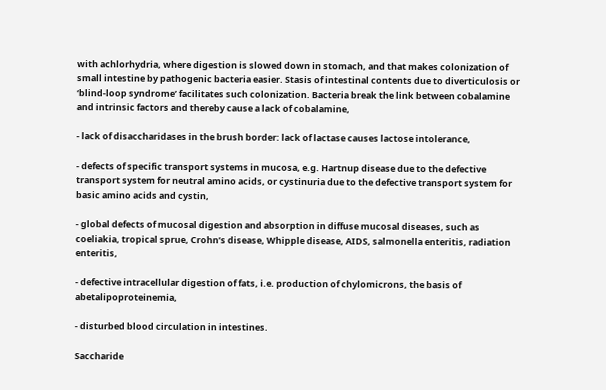with achlorhydria, where digestion is slowed down in stomach, and that makes colonization of small intestine by pathogenic bacteria easier. Stasis of intestinal contents due to diverticulosis or ‘blind-loop syndrome’ facilitates such colonization. Bacteria break the link between cobalamine and intrinsic factors and thereby cause a lack of cobalamine,

- lack of disaccharidases in the brush border: lack of lactase causes lactose intolerance,

- defects of specific transport systems in mucosa, e.g. Hartnup disease due to the defective transport system for neutral amino acids, or cystinuria due to the defective transport system for basic amino acids and cystin,

- global defects of mucosal digestion and absorption in diffuse mucosal diseases, such as coeliakia, tropical sprue, Crohn’s disease, Whipple disease, AIDS, salmonella enteritis, radiation enteritis,

- defective intracellular digestion of fats, i.e. production of chylomicrons, the basis of abetalipoproteinemia,

- disturbed blood circulation in intestines.

Saccharide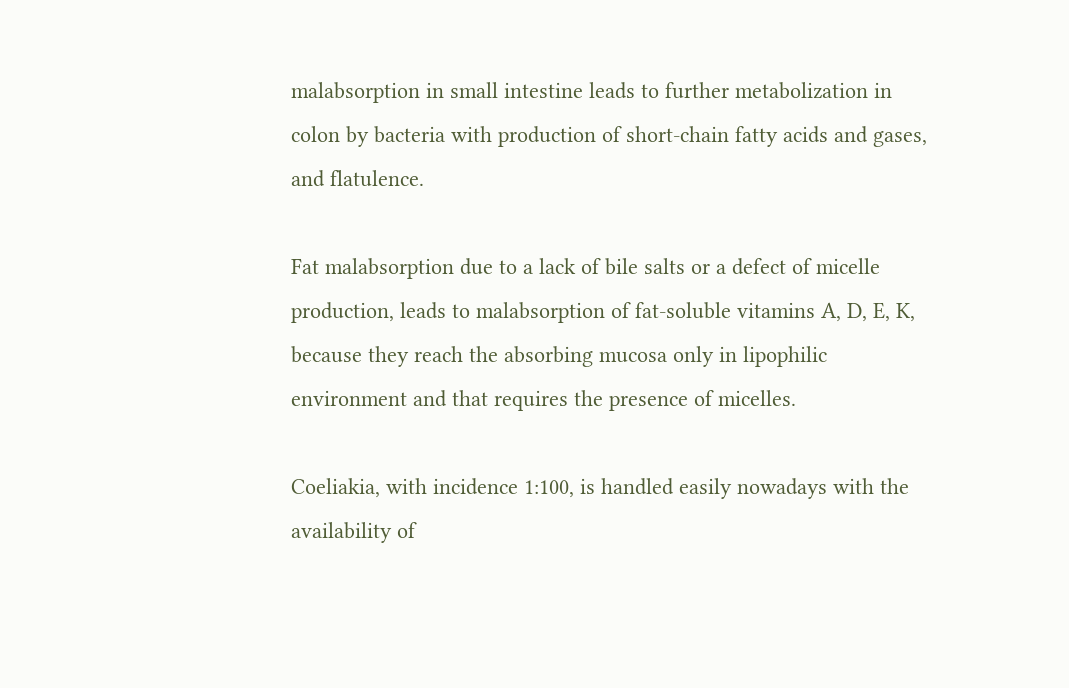malabsorption in small intestine leads to further metabolization in colon by bacteria with production of short-chain fatty acids and gases, and flatulence.

Fat malabsorption due to a lack of bile salts or a defect of micelle production, leads to malabsorption of fat-soluble vitamins A, D, E, K, because they reach the absorbing mucosa only in lipophilic environment and that requires the presence of micelles.

Coeliakia, with incidence 1:100, is handled easily nowadays with the availability of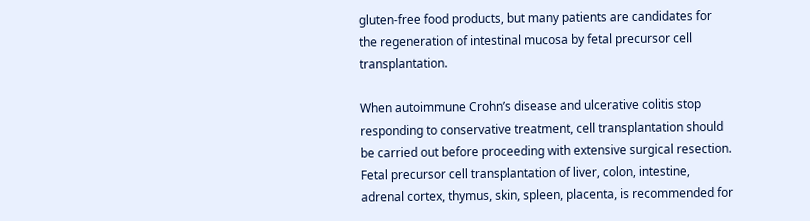gluten-free food products, but many patients are candidates for the regeneration of intestinal mucosa by fetal precursor cell transplantation.

When autoimmune Crohn’s disease and ulcerative colitis stop responding to conservative treatment, cell transplantation should be carried out before proceeding with extensive surgical resection. Fetal precursor cell transplantation of liver, colon, intestine, adrenal cortex, thymus, skin, spleen, placenta, is recommended for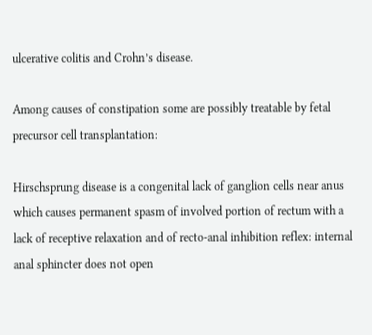ulcerative colitis and Crohn’s disease.

Among causes of constipation some are possibly treatable by fetal precursor cell transplantation:

Hirschsprung disease is a congenital lack of ganglion cells near anus which causes permanent spasm of involved portion of rectum with a lack of receptive relaxation and of recto-anal inhibition reflex: internal anal sphincter does not open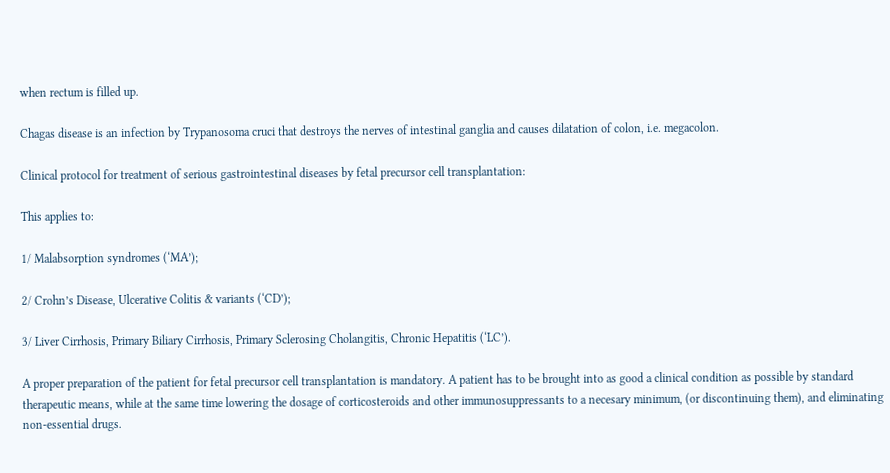when rectum is filled up.

Chagas disease is an infection by Trypanosoma cruci that destroys the nerves of intestinal ganglia and causes dilatation of colon, i.e. megacolon.

Clinical protocol for treatment of serious gastrointestinal diseases by fetal precursor cell transplantation:

This applies to:

1/ Malabsorption syndromes (‘MA’);

2/ Crohn’s Disease, Ulcerative Colitis & variants (‘CD’);

3/ Liver Cirrhosis, Primary Biliary Cirrhosis, Primary Sclerosing Cholangitis, Chronic Hepatitis (‘LC’).

A proper preparation of the patient for fetal precursor cell transplantation is mandatory. A patient has to be brought into as good a clinical condition as possible by standard therapeutic means, while at the same time lowering the dosage of corticosteroids and other immunosuppressants to a necesary minimum, (or discontinuing them), and eliminating non-essential drugs.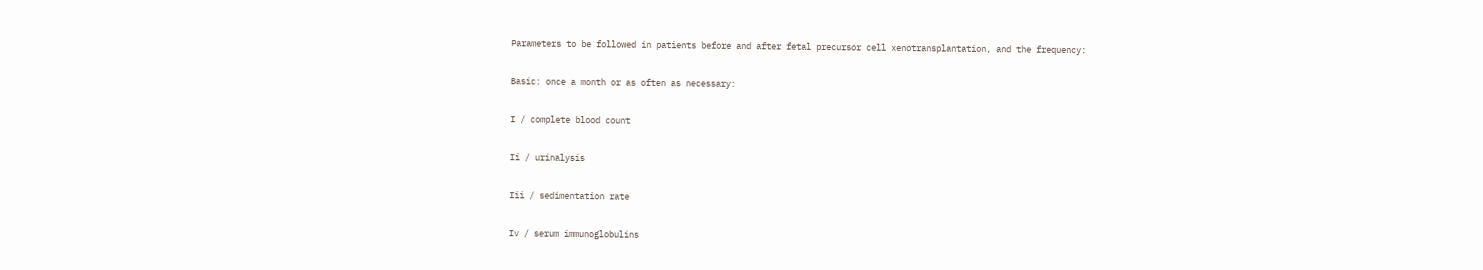Parameters to be followed in patients before and after fetal precursor cell xenotransplantation, and the frequency:

Basic: once a month or as often as necessary:

I / complete blood count

Ii / urinalysis

Iii / sedimentation rate

Iv / serum immunoglobulins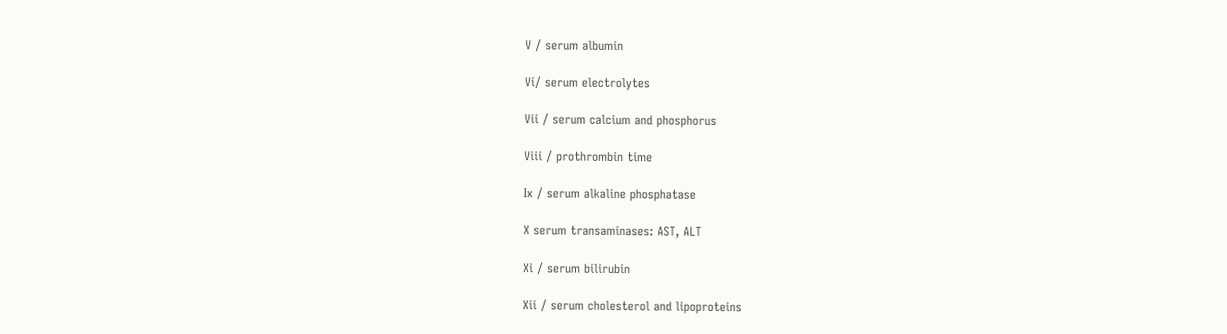V / serum albumin

Vi/ serum electrolytes

Vii / serum calcium and phosphorus

Viii / prothrombin time

Ix / serum alkaline phosphatase

X serum transaminases: AST, ALT

Xi / serum bilirubin

Xii / serum cholesterol and lipoproteins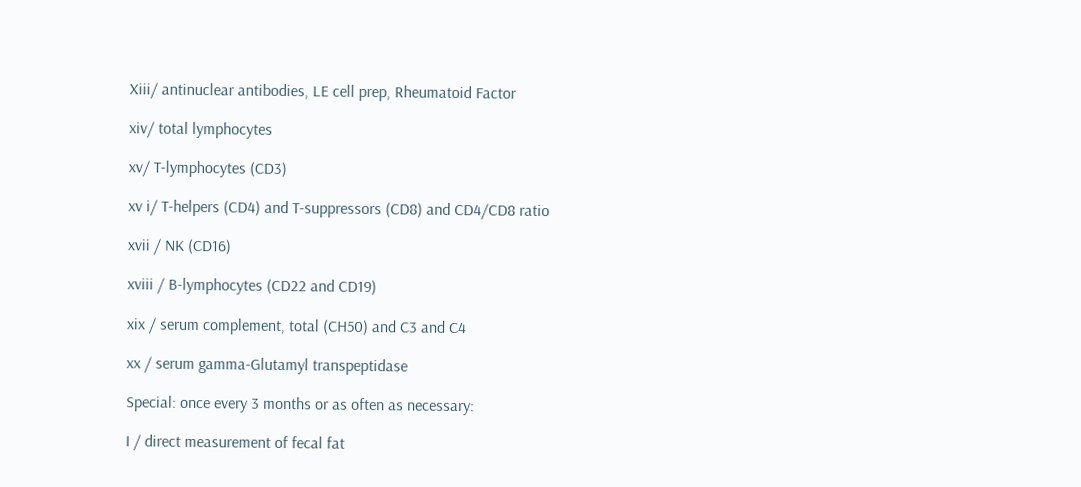Xiii/ antinuclear antibodies, LE cell prep, Rheumatoid Factor

xiv/ total lymphocytes

xv/ T-lymphocytes (CD3)

xv i/ T-helpers (CD4) and T-suppressors (CD8) and CD4/CD8 ratio

xvii / NK (CD16)

xviii / B-lymphocytes (CD22 and CD19)

xix / serum complement, total (CH50) and C3 and C4

xx / serum gamma-Glutamyl transpeptidase

Special: once every 3 months or as often as necessary:

I / direct measurement of fecal fat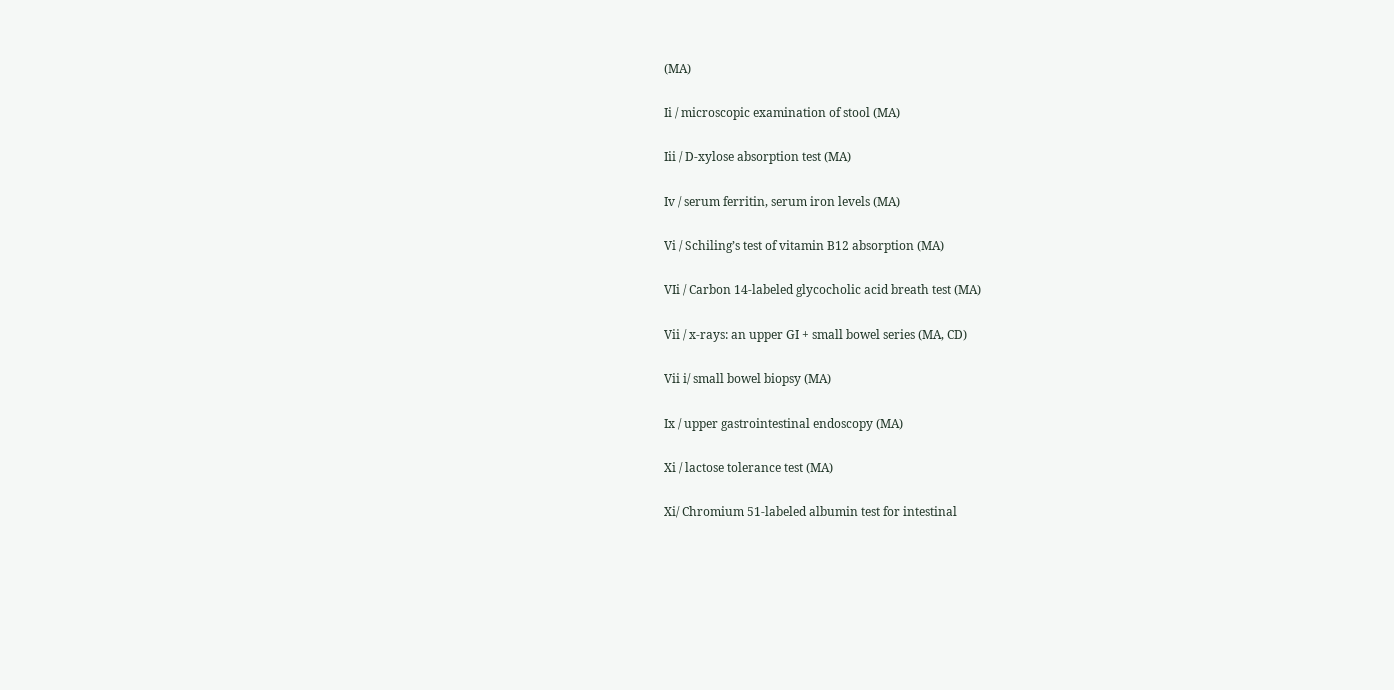(MA)

Ii / microscopic examination of stool (MA)

Iii / D-xylose absorption test (MA)

Iv / serum ferritin, serum iron levels (MA)

Vi / Schiling’s test of vitamin B12 absorption (MA)

VIi / Carbon 14-labeled glycocholic acid breath test (MA)

Vii / x-rays: an upper GI + small bowel series (MA, CD)

Vii i/ small bowel biopsy (MA)

Ix / upper gastrointestinal endoscopy (MA)

Xi / lactose tolerance test (MA)

Xi/ Chromium 51-labeled albumin test for intestinal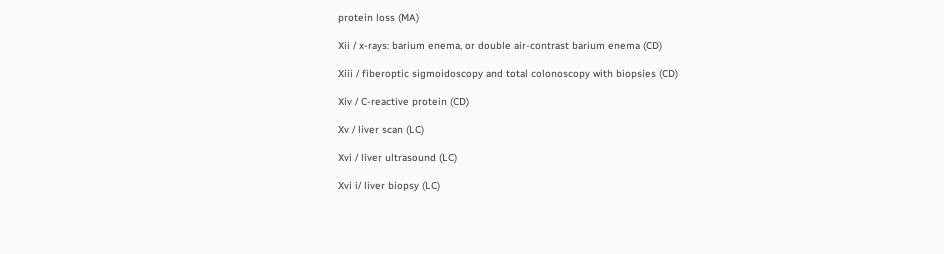protein loss (MA)

Xii / x-rays: barium enema, or double air-contrast barium enema (CD)

Xiii / fiberoptic sigmoidoscopy and total colonoscopy with biopsies (CD)

Xiv / C-reactive protein (CD)

Xv / liver scan (LC)

Xvi / liver ultrasound (LC)

Xvi i/ liver biopsy (LC)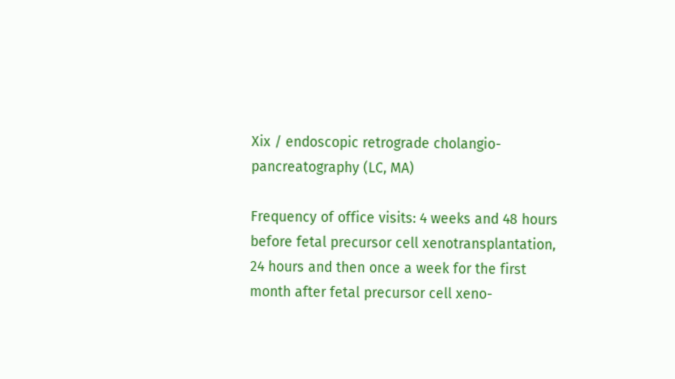Xix / endoscopic retrograde cholangio-pancreatography (LC, MA)

Frequency of office visits: 4 weeks and 48 hours before fetal precursor cell xenotransplantation, 24 hours and then once a week for the first month after fetal precursor cell xeno-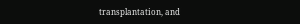transplantation, and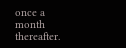once a month thereafter.